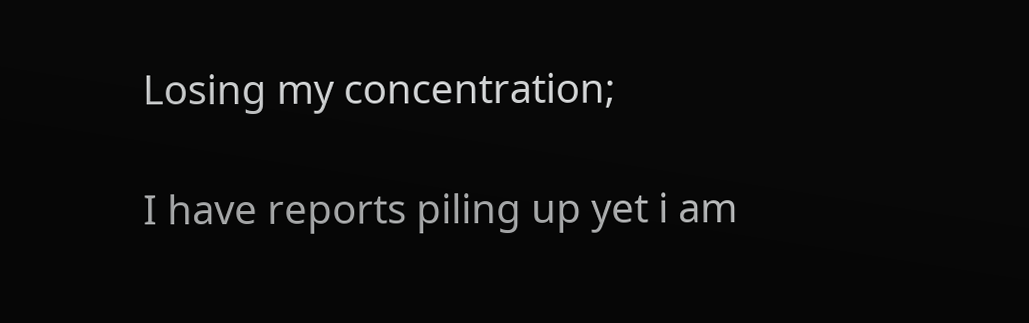Losing my concentration;

I have reports piling up yet i am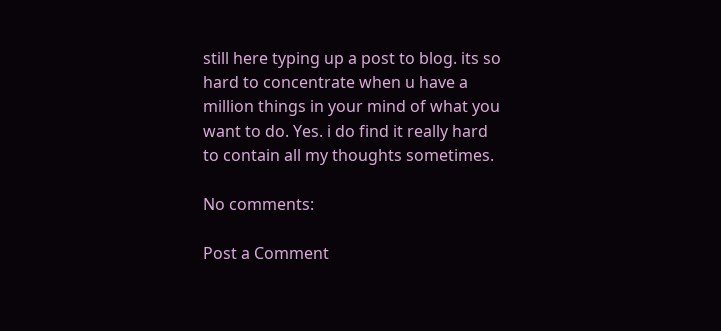still here typing up a post to blog. its so hard to concentrate when u have a million things in your mind of what you want to do. Yes. i do find it really hard to contain all my thoughts sometimes.

No comments:

Post a Comment